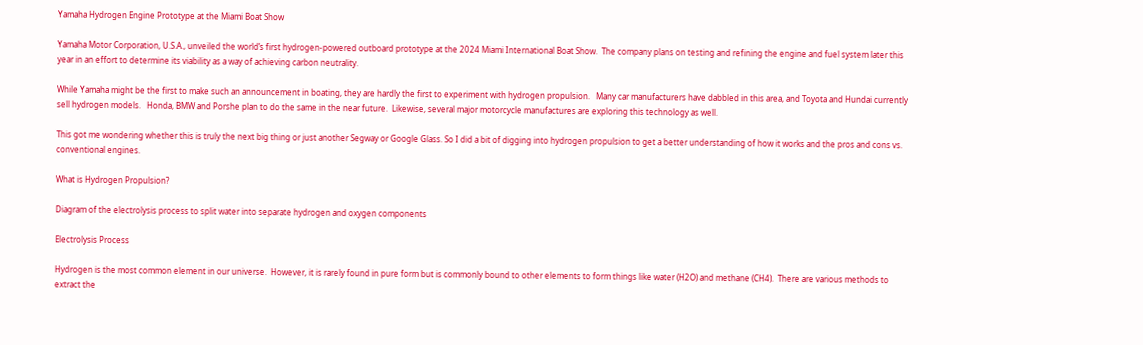Yamaha Hydrogen Engine Prototype at the Miami Boat Show

Yamaha Motor Corporation, U.S.A., unveiled the world’s first hydrogen-powered outboard prototype at the 2024 Miami International Boat Show.  The company plans on testing and refining the engine and fuel system later this year in an effort to determine its viability as a way of achieving carbon neutrality.

While Yamaha might be the first to make such an announcement in boating, they are hardly the first to experiment with hydrogen propulsion.   Many car manufacturers have dabbled in this area, and Toyota and Hundai currently sell hydrogen models.   Honda, BMW and Porshe plan to do the same in the near future.  Likewise, several major motorcycle manufactures are exploring this technology as well.

This got me wondering whether this is truly the next big thing or just another Segway or Google Glass. So I did a bit of digging into hydrogen propulsion to get a better understanding of how it works and the pros and cons vs. conventional engines.

What is Hydrogen Propulsion?

Diagram of the electrolysis process to split water into separate hydrogen and oxygen components

Electrolysis Process

Hydrogen is the most common element in our universe.  However, it is rarely found in pure form but is commonly bound to other elements to form things like water (H2O) and methane (CH4).  There are various methods to extract the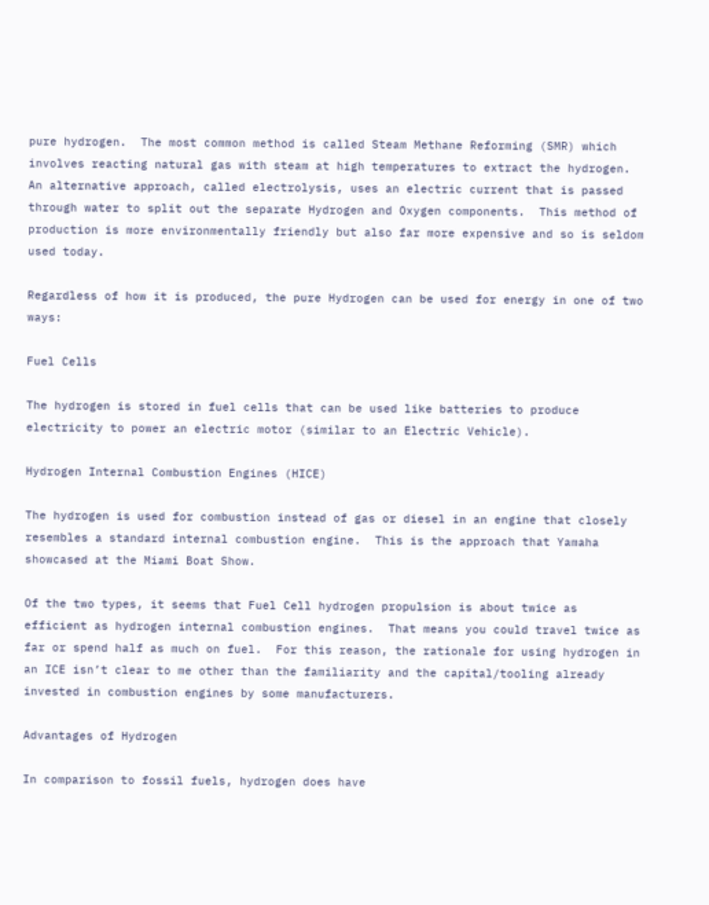pure hydrogen.  The most common method is called Steam Methane Reforming (SMR) which involves reacting natural gas with steam at high temperatures to extract the hydrogen.  An alternative approach, called electrolysis, uses an electric current that is passed through water to split out the separate Hydrogen and Oxygen components.  This method of production is more environmentally friendly but also far more expensive and so is seldom used today.

Regardless of how it is produced, the pure Hydrogen can be used for energy in one of two ways:

Fuel Cells

The hydrogen is stored in fuel cells that can be used like batteries to produce electricity to power an electric motor (similar to an Electric Vehicle).

Hydrogen Internal Combustion Engines (HICE)

The hydrogen is used for combustion instead of gas or diesel in an engine that closely resembles a standard internal combustion engine.  This is the approach that Yamaha showcased at the Miami Boat Show.

Of the two types, it seems that Fuel Cell hydrogen propulsion is about twice as efficient as hydrogen internal combustion engines.  That means you could travel twice as far or spend half as much on fuel.  For this reason, the rationale for using hydrogen in an ICE isn’t clear to me other than the familiarity and the capital/tooling already invested in combustion engines by some manufacturers.

Advantages of Hydrogen

In comparison to fossil fuels, hydrogen does have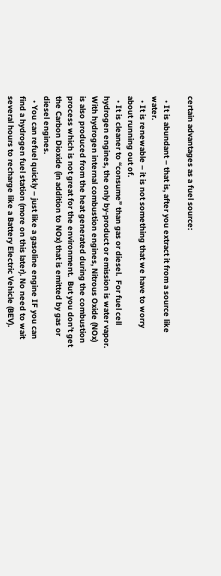certain advantages as a fuel source:

  • It is abundant – that is, after you extract it from a source like water.
  • It is renewable – it is not something that we have to worry about running out of.
  • It is cleaner to “consume” than gas or diesel.  For fuel cell hydrogen engines, the only by-product or emission is water vapor.  With hydrogen internal combustion engines, Nitrous Oxide (NOx) is also produced from the heat generated during the combustion process which is not great for the environment.  But you don’t get the Carbon Dioxide (in addition to NOx) that is emitted by gas or diesel engines.
  • You can refuel quickly – just like a gasoline engine IF you can find a hydrogen fuel station (more on this later). No need to wait several hours to recharge like a Battery Electric Vehicle (BEV).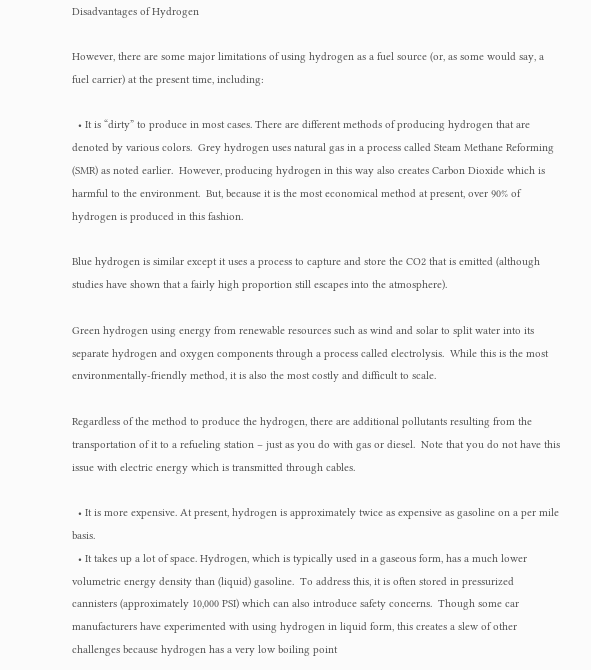Disadvantages of Hydrogen

However, there are some major limitations of using hydrogen as a fuel source (or, as some would say, a fuel carrier) at the present time, including:

  • It is “dirty” to produce in most cases. There are different methods of producing hydrogen that are denoted by various colors.  Grey hydrogen uses natural gas in a process called Steam Methane Reforming (SMR) as noted earlier.  However, producing hydrogen in this way also creates Carbon Dioxide which is harmful to the environment.  But, because it is the most economical method at present, over 90% of hydrogen is produced in this fashion.

Blue hydrogen is similar except it uses a process to capture and store the CO2 that is emitted (although studies have shown that a fairly high proportion still escapes into the atmosphere).

Green hydrogen using energy from renewable resources such as wind and solar to split water into its separate hydrogen and oxygen components through a process called electrolysis.  While this is the most environmentally-friendly method, it is also the most costly and difficult to scale.

Regardless of the method to produce the hydrogen, there are additional pollutants resulting from the transportation of it to a refueling station – just as you do with gas or diesel.  Note that you do not have this issue with electric energy which is transmitted through cables.

  • It is more expensive. At present, hydrogen is approximately twice as expensive as gasoline on a per mile basis.
  • It takes up a lot of space. Hydrogen, which is typically used in a gaseous form, has a much lower volumetric energy density than (liquid) gasoline.  To address this, it is often stored in pressurized cannisters (approximately 10,000 PSI) which can also introduce safety concerns.  Though some car manufacturers have experimented with using hydrogen in liquid form, this creates a slew of other challenges because hydrogen has a very low boiling point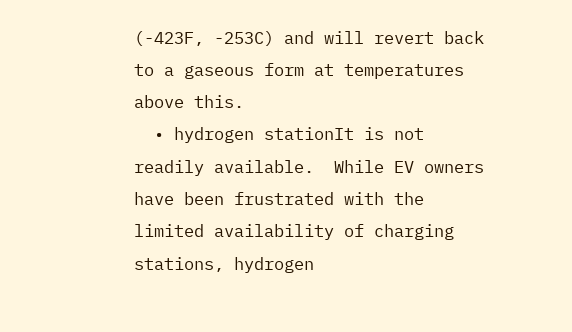(-423F, -253C) and will revert back to a gaseous form at temperatures above this.
  • hydrogen stationIt is not readily available.  While EV owners have been frustrated with the limited availability of charging stations, hydrogen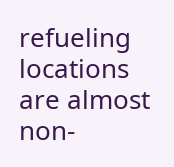refueling locations are almost non-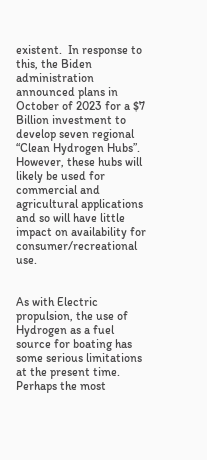existent.  In response to this, the Biden administration announced plans in October of 2023 for a $7 Billion investment to develop seven regional “Clean Hydrogen Hubs”.  However, these hubs will likely be used for commercial and agricultural applications and so will have little impact on availability for consumer/recreational use.


As with Electric propulsion, the use of Hydrogen as a fuel source for boating has some serious limitations at the present time.  Perhaps the most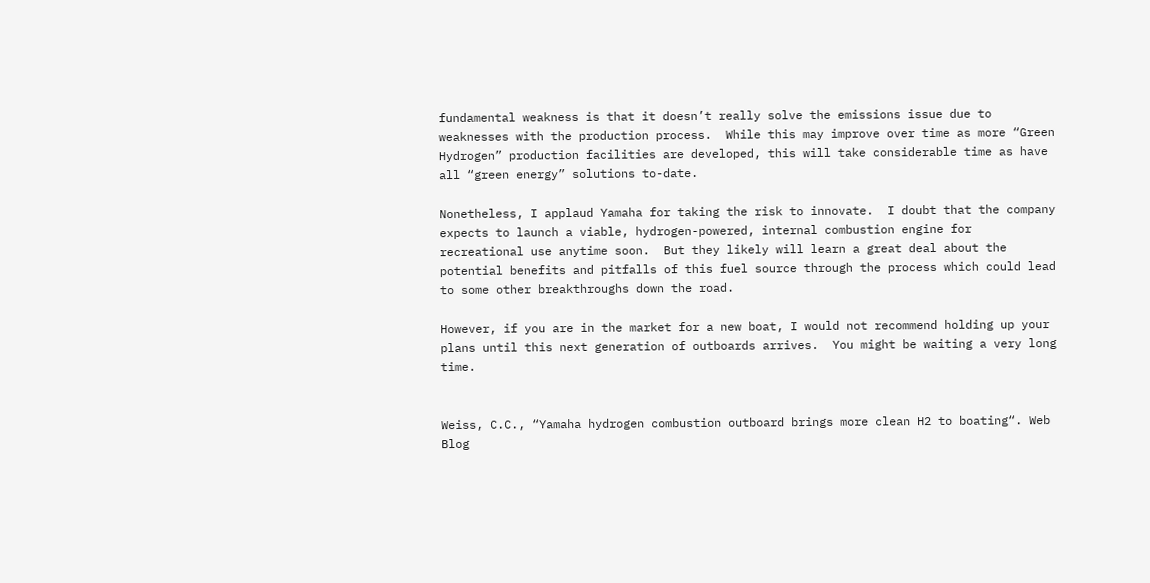fundamental weakness is that it doesn’t really solve the emissions issue due to weaknesses with the production process.  While this may improve over time as more “Green Hydrogen” production facilities are developed, this will take considerable time as have all “green energy” solutions to-date.

Nonetheless, I applaud Yamaha for taking the risk to innovate.  I doubt that the company expects to launch a viable, hydrogen-powered, internal combustion engine for recreational use anytime soon.  But they likely will learn a great deal about the potential benefits and pitfalls of this fuel source through the process which could lead to some other breakthroughs down the road.

However, if you are in the market for a new boat, I would not recommend holding up your plans until this next generation of outboards arrives.  You might be waiting a very long time.


Weiss, C.C., “Yamaha hydrogen combustion outboard brings more clean H2 to boating“. Web Blog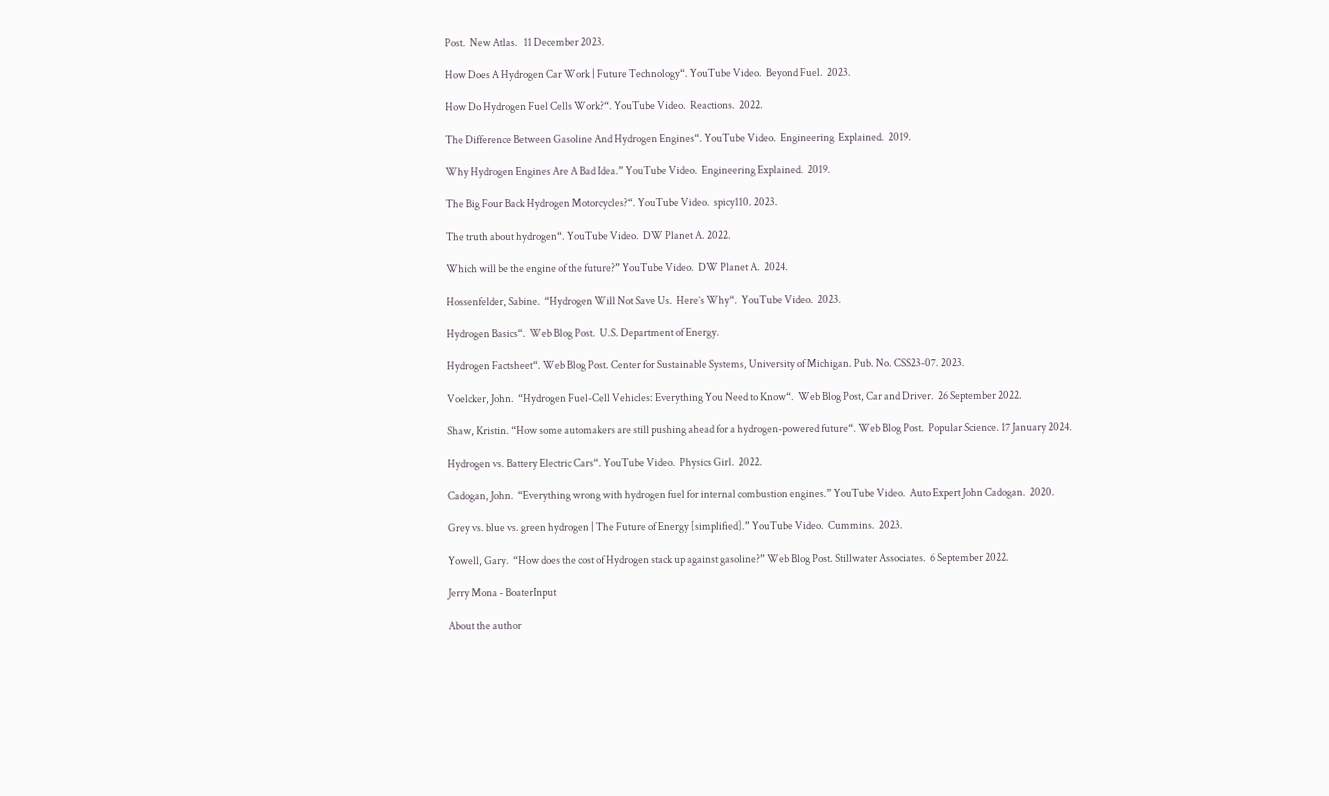Post.  New Atlas.   11 December 2023.

How Does A Hydrogen Car Work | Future Technology“. YouTube Video.  Beyond Fuel.  2023.

How Do Hydrogen Fuel Cells Work?“. YouTube Video.  Reactions.  2022.

The Difference Between Gasoline And Hydrogen Engines“. YouTube Video.  Engineering  Explained.  2019.

Why Hydrogen Engines Are A Bad Idea.” YouTube Video.  Engineering Explained.  2019.

The Big Four Back Hydrogen Motorcycles?“. YouTube Video.  spicy110. 2023.

The truth about hydrogen“. YouTube Video.  DW Planet A. 2022.

Which will be the engine of the future?” YouTube Video.  DW Planet A.  2024.

Hossenfelder, Sabine.  “Hydrogen Will Not Save Us.  Here’s Why“.  YouTube Video.  2023.

Hydrogen Basics“.  Web Blog Post.  U.S. Department of Energy.

Hydrogen Factsheet“. Web Blog Post. Center for Sustainable Systems, University of Michigan. Pub. No. CSS23-07. 2023.

Voelcker, John.  “Hydrogen Fuel-Cell Vehicles: Everything You Need to Know“.  Web Blog Post, Car and Driver.  26 September 2022.

Shaw, Kristin. “How some automakers are still pushing ahead for a hydrogen-powered future“. Web Blog Post.  Popular Science. 17 January 2024.

Hydrogen vs. Battery Electric Cars“. YouTube Video.  Physics Girl.  2022.

Cadogan, John.  “Everything wrong with hydrogen fuel for internal combustion engines.” YouTube Video.  Auto Expert John Cadogan.  2020.

Grey vs. blue vs. green hydrogen | The Future of Energy [simplified].” YouTube Video.  Cummins.  2023.

Yowell, Gary.  “How does the cost of Hydrogen stack up against gasoline?” Web Blog Post. Stillwater Associates.  6 September 2022.

Jerry Mona - BoaterInput

About the author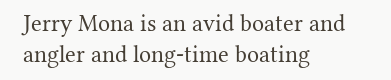Jerry Mona is an avid boater and angler and long-time boating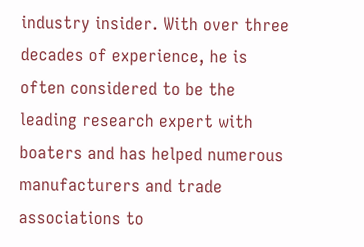industry insider. With over three decades of experience, he is often considered to be the leading research expert with boaters and has helped numerous manufacturers and trade associations to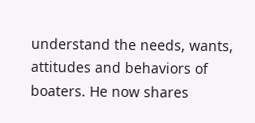understand the needs, wants, attitudes and behaviors of boaters. He now shares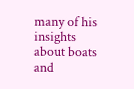many of his insights about boats and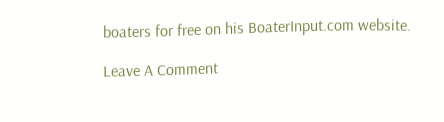boaters for free on his BoaterInput.com website.

Leave A Comment